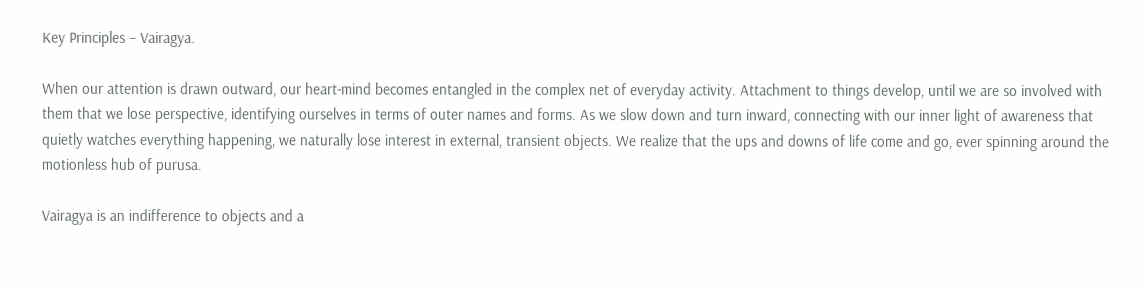Key Principles – Vairagya.

When our attention is drawn outward, our heart-mind becomes entangled in the complex net of everyday activity. Attachment to things develop, until we are so involved with them that we lose perspective, identifying ourselves in terms of outer names and forms. As we slow down and turn inward, connecting with our inner light of awareness that quietly watches everything happening, we naturally lose interest in external, transient objects. We realize that the ups and downs of life come and go, ever spinning around the motionless hub of purusa.

Vairagya is an indifference to objects and a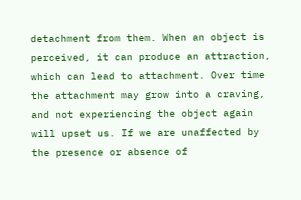detachment from them. When an object is perceived, it can produce an attraction, which can lead to attachment. Over time the attachment may grow into a craving, and not experiencing the object again will upset us. If we are unaffected by the presence or absence of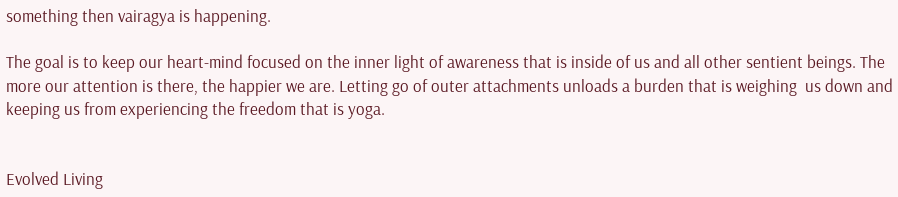something then vairagya is happening.

The goal is to keep our heart-mind focused on the inner light of awareness that is inside of us and all other sentient beings. The more our attention is there, the happier we are. Letting go of outer attachments unloads a burden that is weighing  us down and keeping us from experiencing the freedom that is yoga.


Evolved Living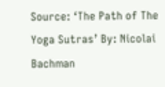Source: ‘The Path of The Yoga Sutras’ By: Nicolai Bachman